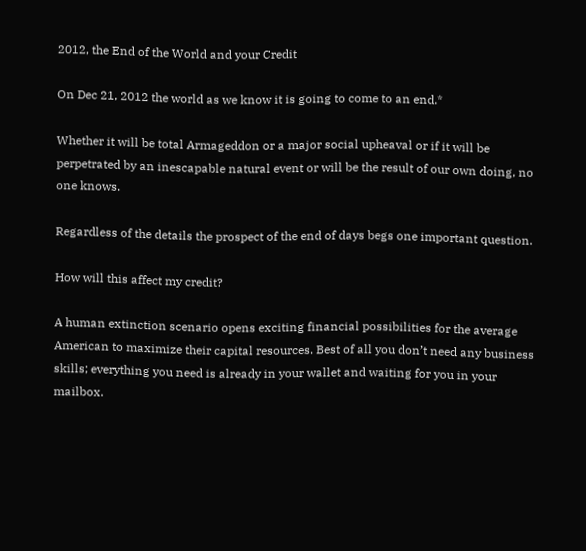2012, the End of the World and your Credit

On Dec 21, 2012 the world as we know it is going to come to an end.*

Whether it will be total Armageddon or a major social upheaval or if it will be perpetrated by an inescapable natural event or will be the result of our own doing, no one knows.

Regardless of the details the prospect of the end of days begs one important question.

How will this affect my credit?

A human extinction scenario opens exciting financial possibilities for the average American to maximize their capital resources. Best of all you don’t need any business skills; everything you need is already in your wallet and waiting for you in your mailbox.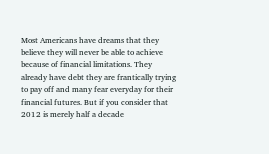Most Americans have dreams that they believe they will never be able to achieve because of financial limitations. They already have debt they are frantically trying to pay off and many fear everyday for their financial futures. But if you consider that 2012 is merely half a decade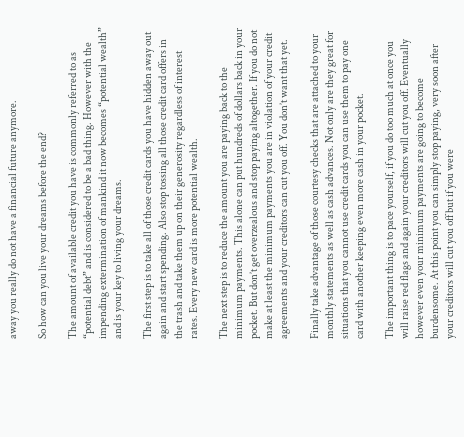away you really do not have a financial future anymore.

So how can you live your dreams before the end?

The amount of available credit you have is commonly referred to as “potential debt” and is considered to be a bad thing. However with the impending extermination of mankind it now becomes “potential wealth” and is your key to living your dreams.

The first step is to take all of those credit cards you have hidden away out again and start spending. Also stop tossing all those credit card offers in the trash and take them up on their generosity regardless of interest rates. Every new card is more potential wealth.

The next step is to reduce the amount you are paying back to the minimum payments. This alone can put hundreds of dollars back in your pocket. But don’t get overzealous and stop paying altogether. If you do not make at least the minimum payments you are in violation of your credit agreements and your creditors can cut you off. You don’t want that yet.

Finally take advantage of those courtesy checks that are attached to your monthly statements as well as cash advances. Not only are they great for situations that you cannot use credit cards you can use them to pay one card with another keeping even more cash in your pocket.

The important thing is to pace yourself, if you do too much at once you will raise red flags and again your creditors will cut you off. Eventually however even your minimum payments are going to become burdensome. At this point you can simply stop paying, very soon after your creditors will cut you off but if you were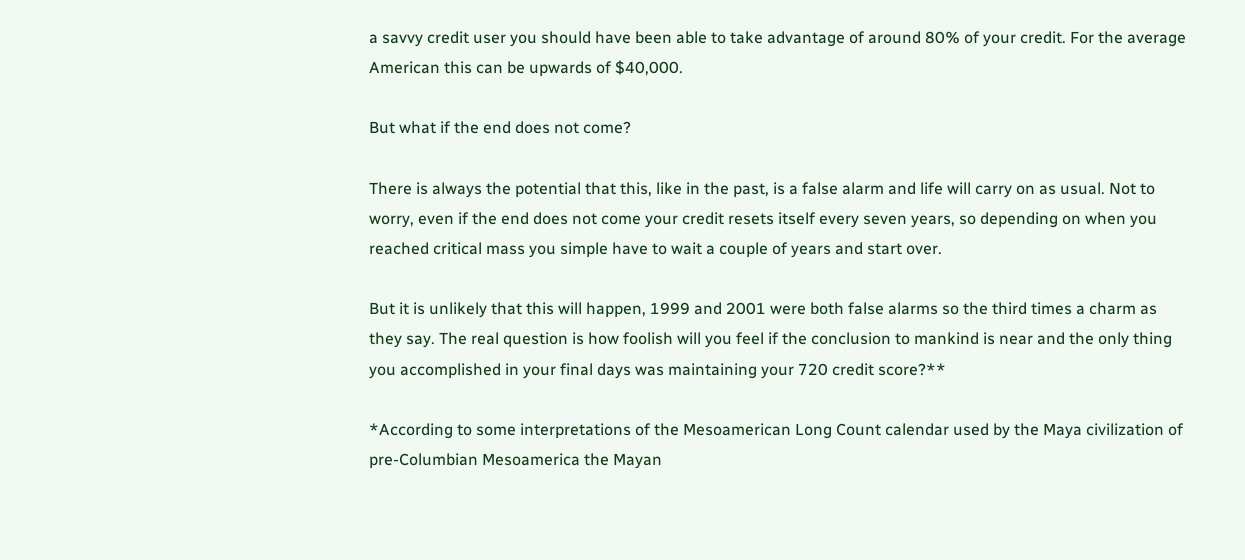a savvy credit user you should have been able to take advantage of around 80% of your credit. For the average American this can be upwards of $40,000.

But what if the end does not come?

There is always the potential that this, like in the past, is a false alarm and life will carry on as usual. Not to worry, even if the end does not come your credit resets itself every seven years, so depending on when you reached critical mass you simple have to wait a couple of years and start over.

But it is unlikely that this will happen, 1999 and 2001 were both false alarms so the third times a charm as they say. The real question is how foolish will you feel if the conclusion to mankind is near and the only thing you accomplished in your final days was maintaining your 720 credit score?**

*According to some interpretations of the Mesoamerican Long Count calendar used by the Maya civilization of pre-Columbian Mesoamerica the Mayan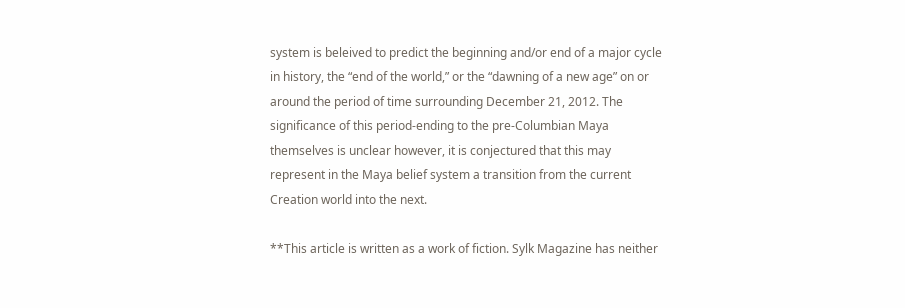system is beleived to predict the beginning and/or end of a major cycle in history, the “end of the world,” or the “dawning of a new age” on or around the period of time surrounding December 21, 2012. The significance of this period-ending to the pre-Columbian Maya themselves is unclear however, it is conjectured that this may represent in the Maya belief system a transition from the current Creation world into the next.

**This article is written as a work of fiction. Sylk Magazine has neither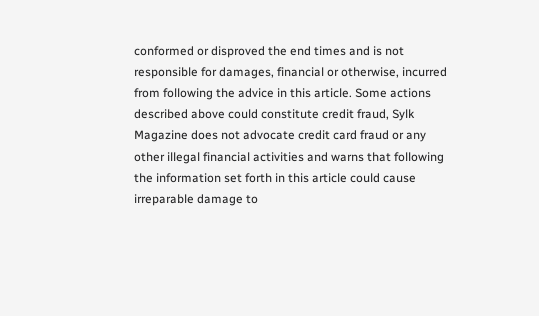conformed or disproved the end times and is not responsible for damages, financial or otherwise, incurred from following the advice in this article. Some actions described above could constitute credit fraud, Sylk Magazine does not advocate credit card fraud or any other illegal financial activities and warns that following the information set forth in this article could cause irreparable damage to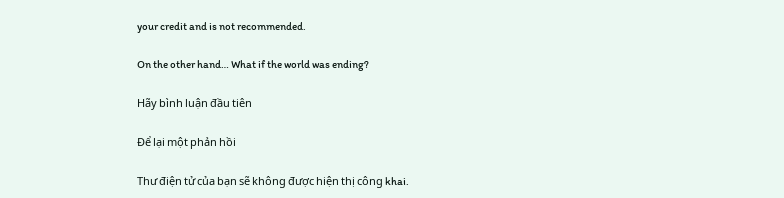your credit and is not recommended.

On the other hand… What if the world was ending?

Hãy bình luận đầu tiên

Để lại một phản hồi

Thư điện tử của bạn sẽ không được hiện thị công khai.